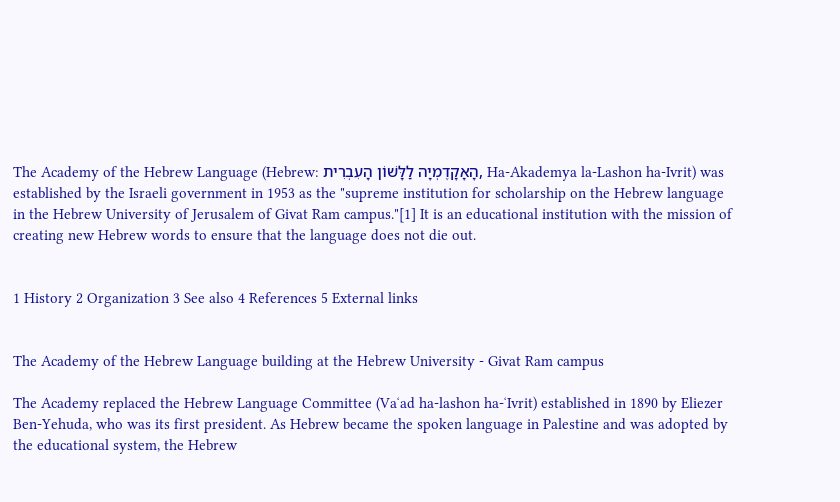The Academy of the Hebrew Language (Hebrew: הָאָקָדֶמְיָה לַלָּשׁוֹן הָעִבְרִית, Ha-Akademya la-Lashon ha-Ivrit) was established by the Israeli government in 1953 as the "supreme institution for scholarship on the Hebrew language in the Hebrew University of Jerusalem of Givat Ram campus."[1] It is an educational institution with the mission of creating new Hebrew words to ensure that the language does not die out.


1 History 2 Organization 3 See also 4 References 5 External links


The Academy of the Hebrew Language building at the Hebrew University - Givat Ram campus

The Academy replaced the Hebrew Language Committee (Vaʻad ha-lashon ha-ʻIvrit) established in 1890 by Eliezer Ben-Yehuda, who was its first president. As Hebrew became the spoken language in Palestine and was adopted by the educational system, the Hebrew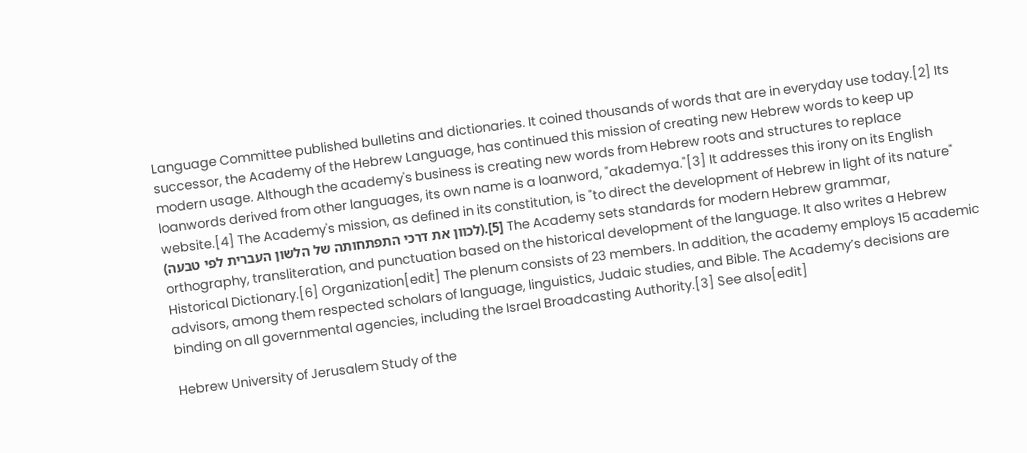Language Committee published bulletins and dictionaries. It coined thousands of words that are in everyday use today.[2] Its successor, the Academy of the Hebrew Language, has continued this mission of creating new Hebrew words to keep up modern usage. Although the academy's business is creating new words from Hebrew roots and structures to replace loanwords derived from other languages, its own name is a loanword, "akademya."[3] It addresses this irony on its English website.[4] The Academy's mission, as defined in its constitution, is "to direct the development of Hebrew in light of its nature" (לכוון את דרכי התפתחותה של הלשון העברית לפי טבעה).[5] The Academy sets standards for modern Hebrew grammar, orthography, transliteration, and punctuation based on the historical development of the language. It also writes a Hebrew Historical Dictionary.[6] Organization[edit] The plenum consists of 23 members. In addition, the academy employs 15 academic advisors, among them respected scholars of language, linguistics, Judaic studies, and Bible. The Academy’s decisions are binding on all governmental agencies, including the Israel Broadcasting Authority.[3] See also[edit]

Hebrew University of Jerusalem Study of the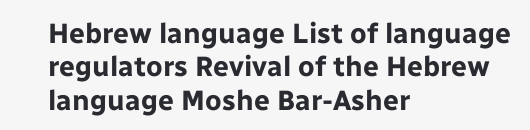Hebrew language List of language regulators Revival of the Hebrew language Moshe Bar-Asher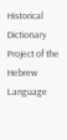Historical Dictionary Project of the Hebrew Language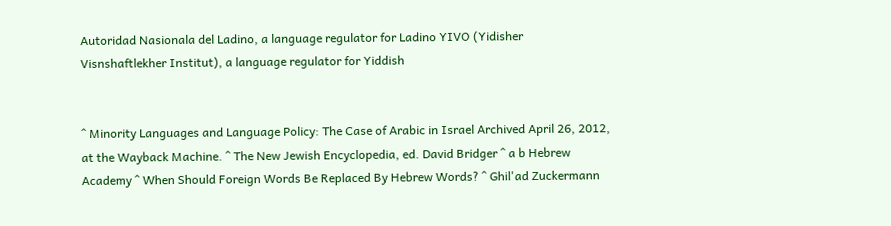Autoridad Nasionala del Ladino, a language regulator for Ladino YIVO (Yidisher Visnshaftlekher Institut), a language regulator for Yiddish


^ Minority Languages and Language Policy: The Case of Arabic in Israel Archived April 26, 2012, at the Wayback Machine. ^ The New Jewish Encyclopedia, ed. David Bridger ^ a b Hebrew Academy ^ When Should Foreign Words Be Replaced By Hebrew Words? ^ Ghil'ad Zuckermann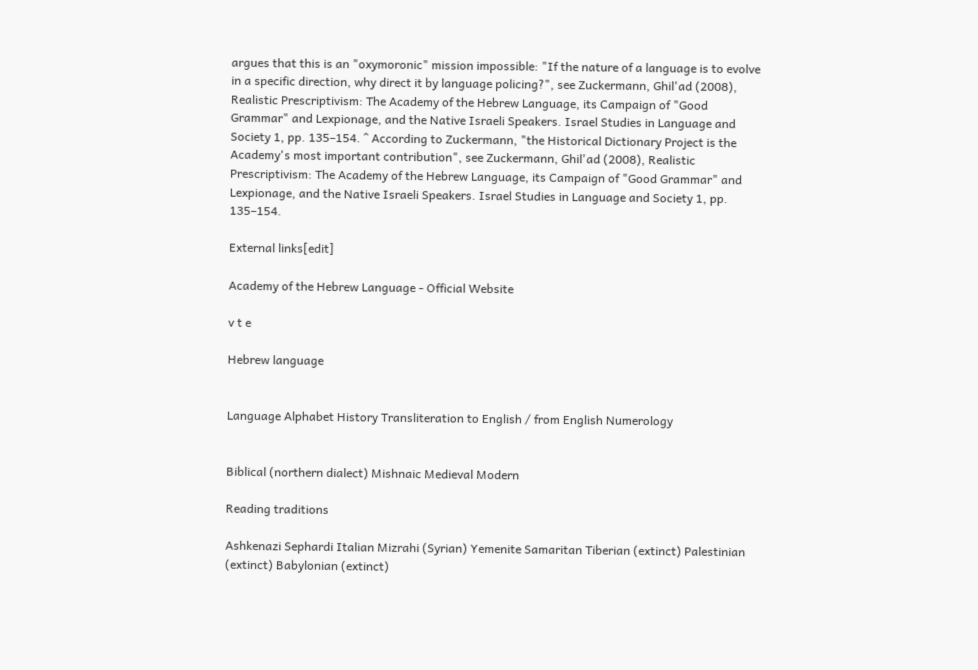argues that this is an "oxymoronic" mission impossible: "If the nature of a language is to evolve in a specific direction, why direct it by language policing?", see Zuckermann, Ghil'ad (2008), Realistic Prescriptivism: The Academy of the Hebrew Language, its Campaign of "Good Grammar" and Lexpionage, and the Native Israeli Speakers. Israel Studies in Language and Society 1, pp. 135–154. ^ According to Zuckermann, "the Historical Dictionary Project is the Academy's most important contribution", see Zuckermann, Ghil'ad (2008), Realistic Prescriptivism: The Academy of the Hebrew Language, its Campaign of "Good Grammar" and Lexpionage, and the Native Israeli Speakers. Israel Studies in Language and Society 1, pp. 135–154.

External links[edit]

Academy of the Hebrew Language - Official Website

v t e

Hebrew language


Language Alphabet History Transliteration to English / from English Numerology


Biblical (northern dialect) Mishnaic Medieval Modern

Reading traditions

Ashkenazi Sephardi Italian Mizrahi (Syrian) Yemenite Samaritan Tiberian (extinct) Palestinian (extinct) Babylonian (extinct)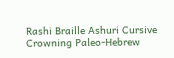Rashi Braille Ashuri Cursive Crowning Paleo-Hebrew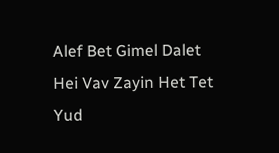Alef Bet Gimel Dalet Hei Vav Zayin Het Tet Yud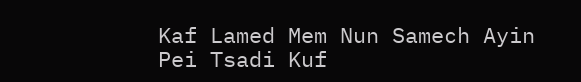Kaf Lamed Mem Nun Samech Ayin Pei Tsadi Kuf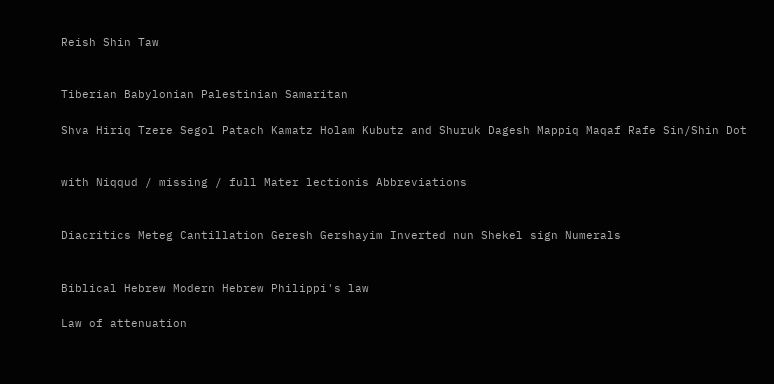Reish Shin Taw


Tiberian Babylonian Palestinian Samaritan

Shva Hiriq Tzere Segol Patach Kamatz Holam Kubutz and Shuruk Dagesh Mappiq Maqaf Rafe Sin/Shin Dot


with Niqqud / missing / full Mater lectionis Abbreviations


Diacritics Meteg Cantillation Geresh Gershayim Inverted nun Shekel sign Numerals


Biblical Hebrew Modern Hebrew Philippi's law

Law of attenuation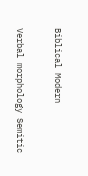Biblical Modern

Verbal morphology Semitic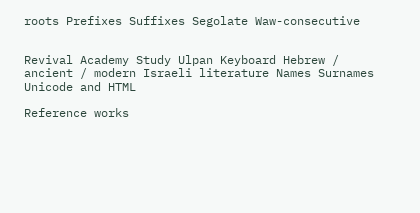roots Prefixes Suffixes Segolate Waw-consecutive


Revival Academy Study Ulpan Keyboard Hebrew / ancient / modern Israeli literature Names Surnames Unicode and HTML

Reference works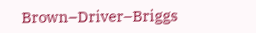Brown–Driver–Briggs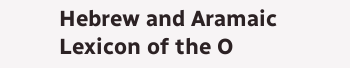Hebrew and Aramaic Lexicon of the O